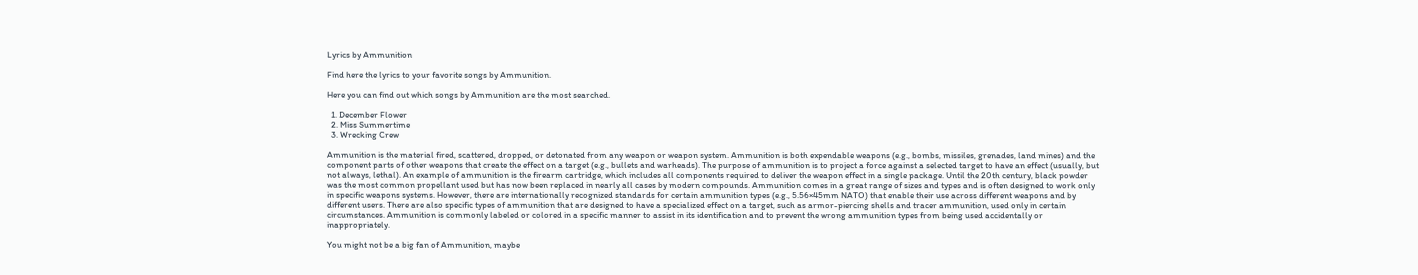Lyrics by Ammunition

Find here the lyrics to your favorite songs by Ammunition.

Here you can find out which songs by Ammunition are the most searched.

  1. December Flower
  2. Miss Summertime
  3. Wrecking Crew

Ammunition is the material fired, scattered, dropped, or detonated from any weapon or weapon system. Ammunition is both expendable weapons (e.g., bombs, missiles, grenades, land mines) and the component parts of other weapons that create the effect on a target (e.g., bullets and warheads). The purpose of ammunition is to project a force against a selected target to have an effect (usually, but not always, lethal). An example of ammunition is the firearm cartridge, which includes all components required to deliver the weapon effect in a single package. Until the 20th century, black powder was the most common propellant used but has now been replaced in nearly all cases by modern compounds. Ammunition comes in a great range of sizes and types and is often designed to work only in specific weapons systems. However, there are internationally recognized standards for certain ammunition types (e.g., 5.56×45mm NATO) that enable their use across different weapons and by different users. There are also specific types of ammunition that are designed to have a specialized effect on a target, such as armor-piercing shells and tracer ammunition, used only in certain circumstances. Ammunition is commonly labeled or colored in a specific manner to assist in its identification and to prevent the wrong ammunition types from being used accidentally or inappropriately.

You might not be a big fan of Ammunition, maybe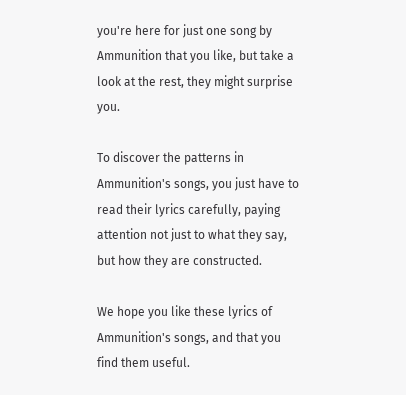you're here for just one song by Ammunition that you like, but take a look at the rest, they might surprise you.

To discover the patterns in Ammunition's songs, you just have to read their lyrics carefully, paying attention not just to what they say, but how they are constructed.

We hope you like these lyrics of Ammunition's songs, and that you find them useful.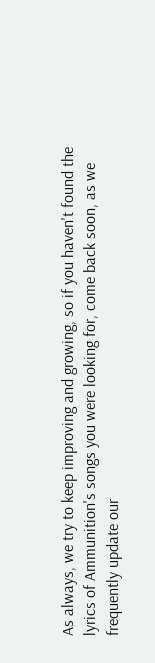As always, we try to keep improving and growing, so if you haven't found the lyrics of Ammunition's songs you were looking for, come back soon, as we frequently update our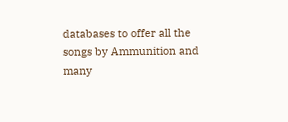databases to offer all the songs by Ammunition and many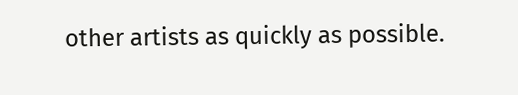other artists as quickly as possible.